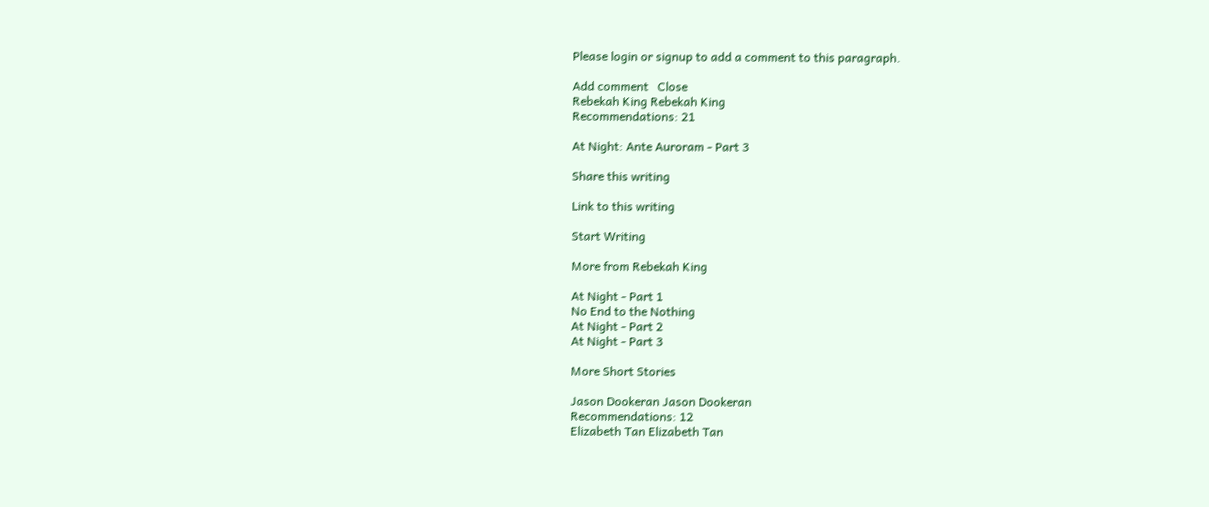Please login or signup to add a comment to this paragraph.

Add comment   Close
Rebekah King Rebekah King
Recommendations: 21

At Night: Ante Auroram - Part 3

Share this writing

Link to this writing

Start Writing

More from Rebekah King

At Night - Part 1
No End to the Nothing
At Night - Part 2
At Night - Part 3

More Short Stories

Jason Dookeran Jason Dookeran
Recommendations: 12
Elizabeth Tan Elizabeth Tan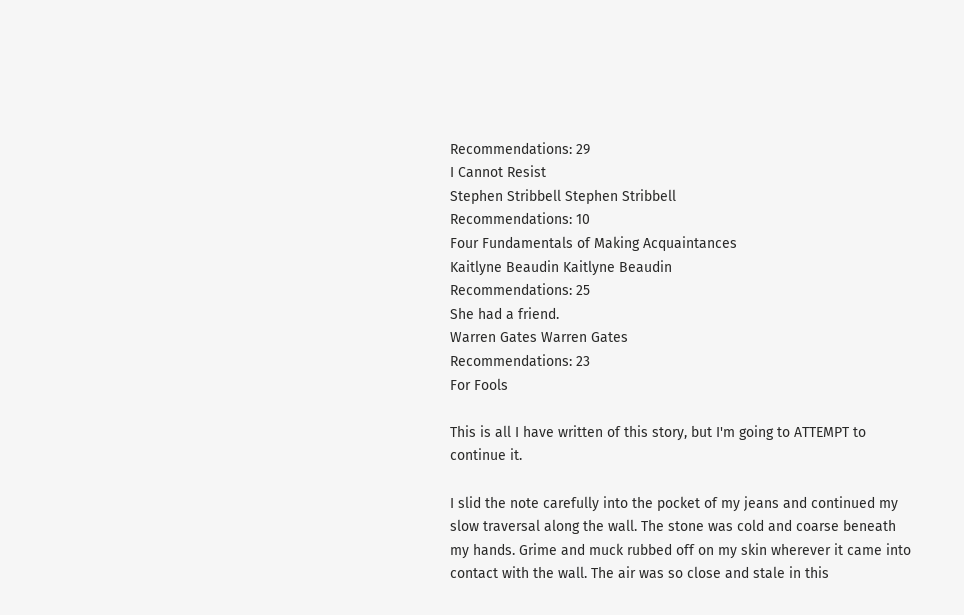Recommendations: 29
I Cannot Resist
Stephen Stribbell Stephen Stribbell
Recommendations: 10
Four Fundamentals of Making Acquaintances
Kaitlyne Beaudin Kaitlyne Beaudin
Recommendations: 25
She had a friend.
Warren Gates Warren Gates
Recommendations: 23
For Fools

This is all I have written of this story, but I'm going to ATTEMPT to continue it.

I slid the note carefully into the pocket of my jeans and continued my slow traversal along the wall. The stone was cold and coarse beneath my hands. Grime and muck rubbed off on my skin wherever it came into contact with the wall. The air was so close and stale in this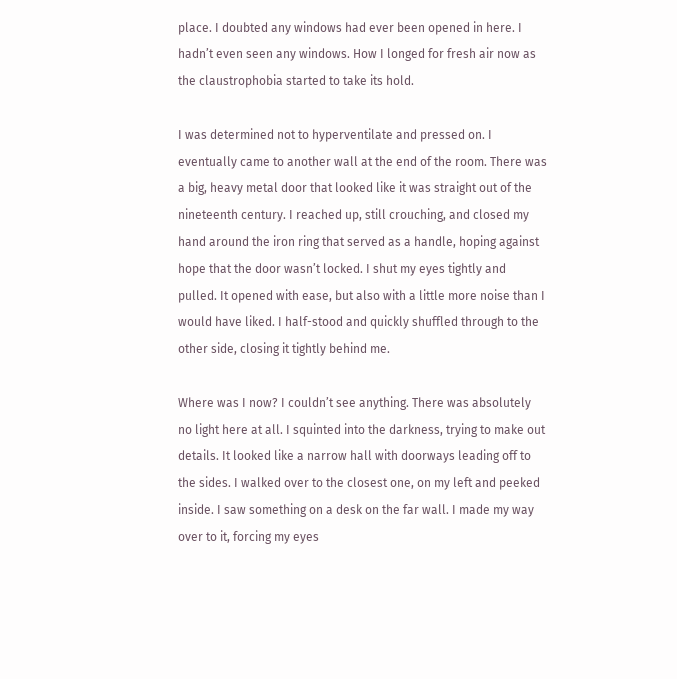place. I doubted any windows had ever been opened in here. I hadn’t even seen any windows. How I longed for fresh air now as the claustrophobia started to take its hold.

I was determined not to hyperventilate and pressed on. I eventually came to another wall at the end of the room. There was a big, heavy metal door that looked like it was straight out of the nineteenth century. I reached up, still crouching, and closed my hand around the iron ring that served as a handle, hoping against hope that the door wasn’t locked. I shut my eyes tightly and pulled. It opened with ease, but also with a little more noise than I would have liked. I half-stood and quickly shuffled through to the other side, closing it tightly behind me.

Where was I now? I couldn’t see anything. There was absolutely no light here at all. I squinted into the darkness, trying to make out details. It looked like a narrow hall with doorways leading off to the sides. I walked over to the closest one, on my left and peeked inside. I saw something on a desk on the far wall. I made my way over to it, forcing my eyes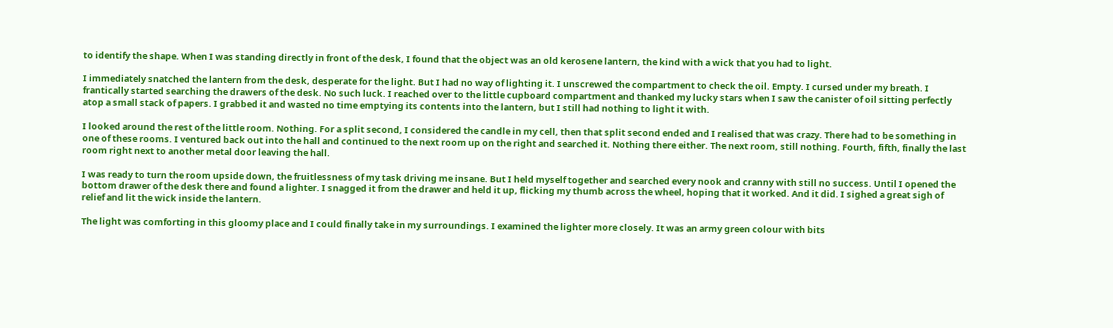to identify the shape. When I was standing directly in front of the desk, I found that the object was an old kerosene lantern, the kind with a wick that you had to light.

I immediately snatched the lantern from the desk, desperate for the light. But I had no way of lighting it. I unscrewed the compartment to check the oil. Empty. I cursed under my breath. I frantically started searching the drawers of the desk. No such luck. I reached over to the little cupboard compartment and thanked my lucky stars when I saw the canister of oil sitting perfectly atop a small stack of papers. I grabbed it and wasted no time emptying its contents into the lantern, but I still had nothing to light it with.

I looked around the rest of the little room. Nothing. For a split second, I considered the candle in my cell, then that split second ended and I realised that was crazy. There had to be something in one of these rooms. I ventured back out into the hall and continued to the next room up on the right and searched it. Nothing there either. The next room, still nothing. Fourth, fifth, finally the last room right next to another metal door leaving the hall.

I was ready to turn the room upside down, the fruitlessness of my task driving me insane. But I held myself together and searched every nook and cranny with still no success. Until I opened the bottom drawer of the desk there and found a lighter. I snagged it from the drawer and held it up, flicking my thumb across the wheel, hoping that it worked. And it did. I sighed a great sigh of relief and lit the wick inside the lantern.

The light was comforting in this gloomy place and I could finally take in my surroundings. I examined the lighter more closely. It was an army green colour with bits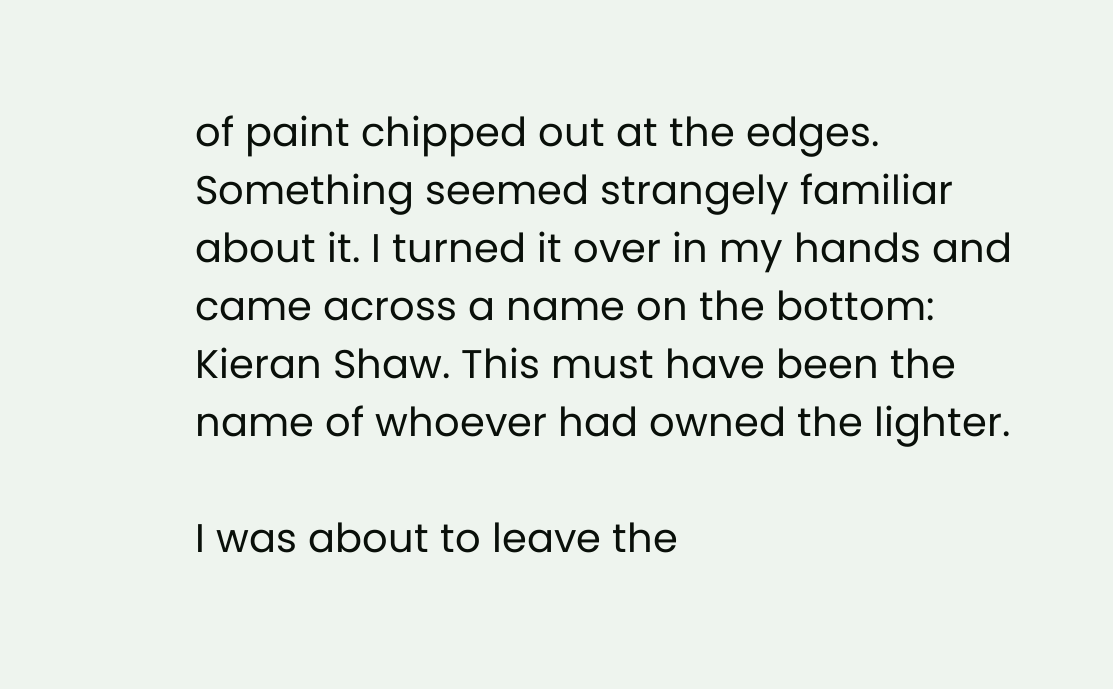of paint chipped out at the edges. Something seemed strangely familiar about it. I turned it over in my hands and came across a name on the bottom: Kieran Shaw. This must have been the name of whoever had owned the lighter.

I was about to leave the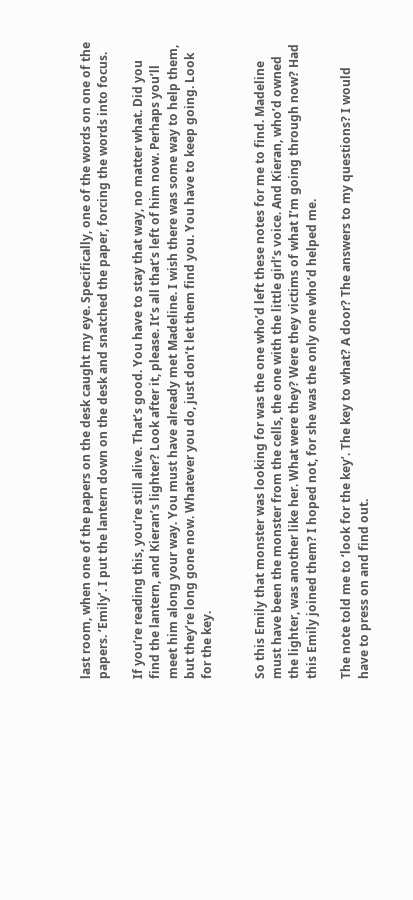last room, when one of the papers on the desk caught my eye. Specifically, one of the words on one of the papers. ‘Emily’. I put the lantern down on the desk and snatched the paper, forcing the words into focus.

If you’re reading this, you’re still alive. That’s good. You have to stay that way, no matter what. Did you find the lantern, and Kieran’s lighter? Look after it, please. It’s all that’s left of him now. Perhaps you’ll meet him along your way. You must have already met Madeline. I wish there was some way to help them, but they’re long gone now. Whatever you do, just don’t let them find you. You have to keep going. Look for the key.


So this Emily that monster was looking for was the one who’d left these notes for me to find. Madeline must have been the monster from the cells, the one with the little girl’s voice. And Kieran, who’d owned the lighter, was another like her. What were they? Were they victims of what I’m going through now? Had this Emily joined them? I hoped not, for she was the only one who’d helped me.

The note told me to ‘look for the key’. The key to what? A door? The answers to my questions? I would have to press on and find out.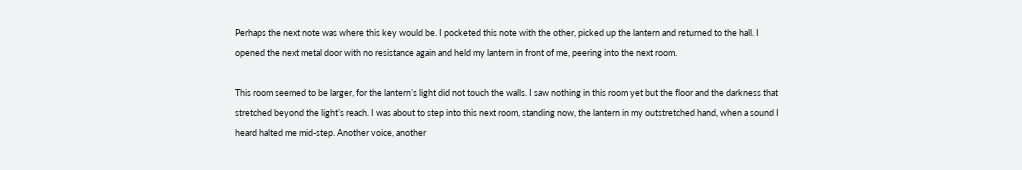Perhaps the next note was where this key would be. I pocketed this note with the other, picked up the lantern and returned to the hall. I opened the next metal door with no resistance again and held my lantern in front of me, peering into the next room.

This room seemed to be larger, for the lantern’s light did not touch the walls. I saw nothing in this room yet but the floor and the darkness that stretched beyond the light’s reach. I was about to step into this next room, standing now, the lantern in my outstretched hand, when a sound I heard halted me mid-step. Another voice, another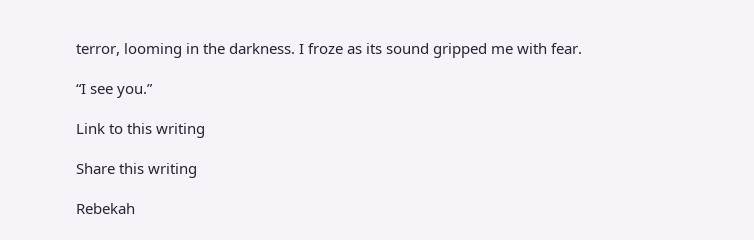terror, looming in the darkness. I froze as its sound gripped me with fear.

“I see you.”

Link to this writing

Share this writing

Rebekah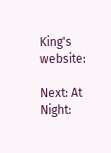King's website:

Next: At Night: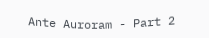Ante Auroram - Part 2